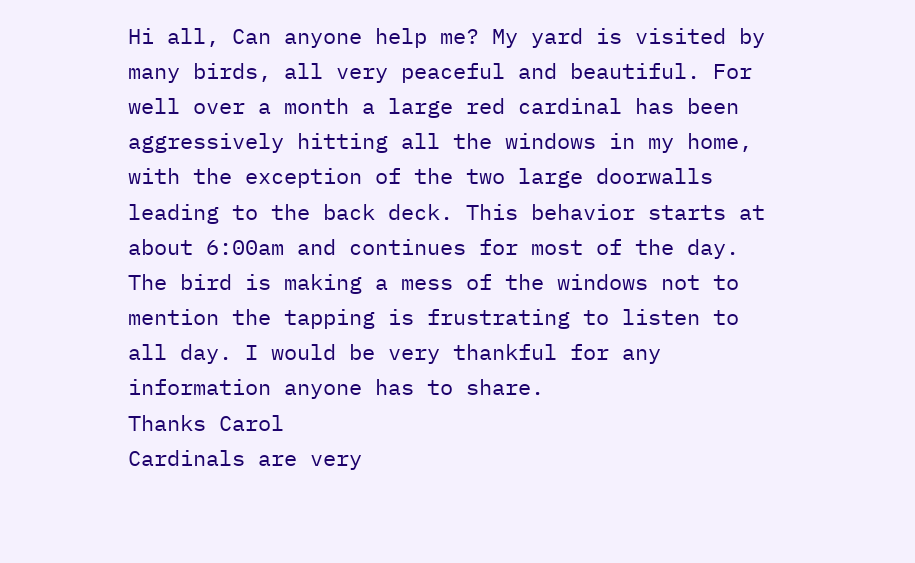Hi all, Can anyone help me? My yard is visited by many birds, all very peaceful and beautiful. For well over a month a large red cardinal has been aggressively hitting all the windows in my home, with the exception of the two large doorwalls leading to the back deck. This behavior starts at about 6:00am and continues for most of the day. The bird is making a mess of the windows not to mention the tapping is frustrating to listen to all day. I would be very thankful for any information anyone has to share.
Thanks Carol
Cardinals are very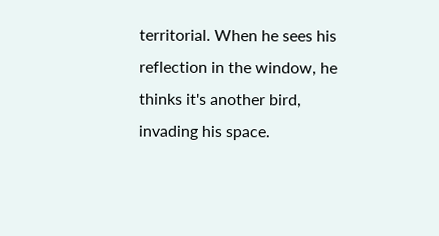territorial. When he sees his reflection in the window, he thinks it's another bird, invading his space.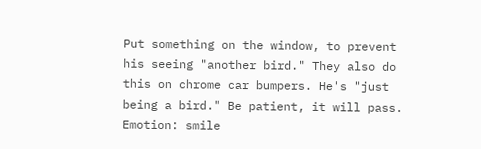Put something on the window, to prevent his seeing "another bird." They also do this on chrome car bumpers. He's "just being a bird." Be patient, it will pass. Emotion: smile